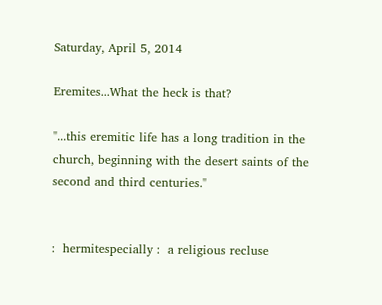Saturday, April 5, 2014

Eremites...What the heck is that?

"...this eremitic life has a long tradition in the church, beginning with the desert saints of the second and third centuries."


:  hermitespecially :  a religious recluse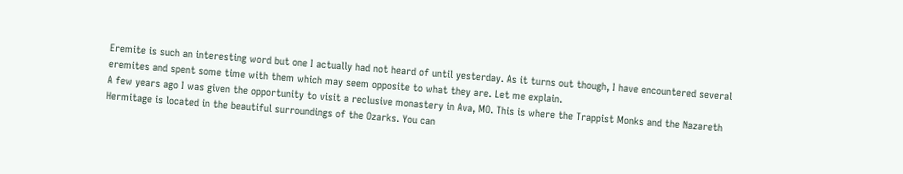Eremite is such an interesting word but one I actually had not heard of until yesterday. As it turns out though, I have encountered several eremites and spent some time with them which may seem opposite to what they are. Let me explain.
A few years ago I was given the opportunity to visit a reclusive monastery in Ava, MO. This is where the Trappist Monks and the Nazareth Hermitage is located in the beautiful surroundings of the Ozarks. You can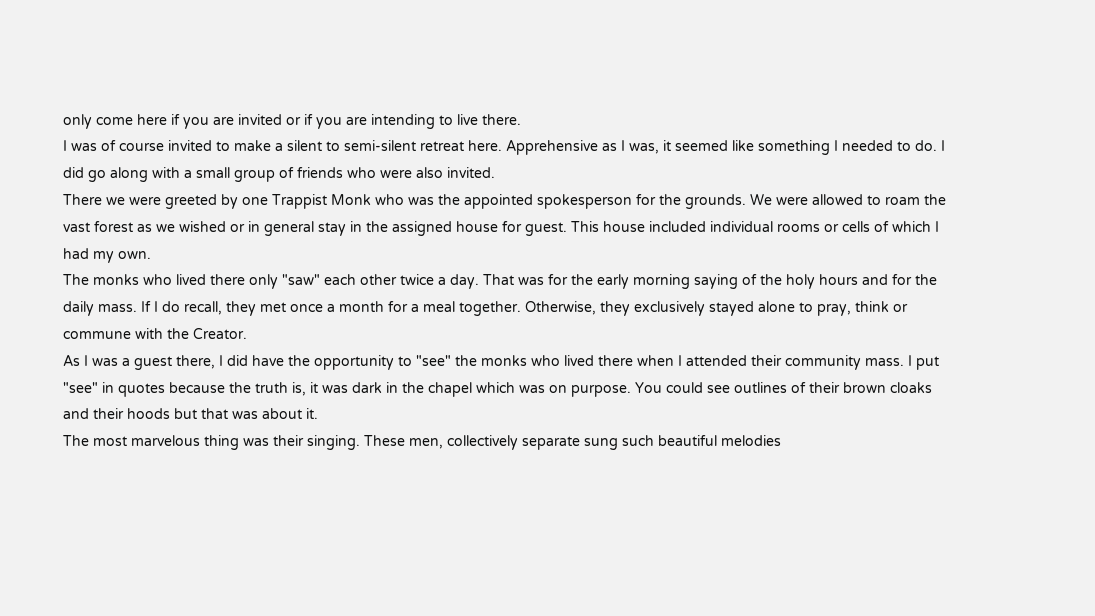only come here if you are invited or if you are intending to live there.
I was of course invited to make a silent to semi-silent retreat here. Apprehensive as I was, it seemed like something I needed to do. I did go along with a small group of friends who were also invited.
There we were greeted by one Trappist Monk who was the appointed spokesperson for the grounds. We were allowed to roam the vast forest as we wished or in general stay in the assigned house for guest. This house included individual rooms or cells of which I had my own.
The monks who lived there only "saw" each other twice a day. That was for the early morning saying of the holy hours and for the daily mass. If I do recall, they met once a month for a meal together. Otherwise, they exclusively stayed alone to pray, think or commune with the Creator.
As I was a guest there, I did have the opportunity to "see" the monks who lived there when I attended their community mass. I put "see" in quotes because the truth is, it was dark in the chapel which was on purpose. You could see outlines of their brown cloaks and their hoods but that was about it.
The most marvelous thing was their singing. These men, collectively separate sung such beautiful melodies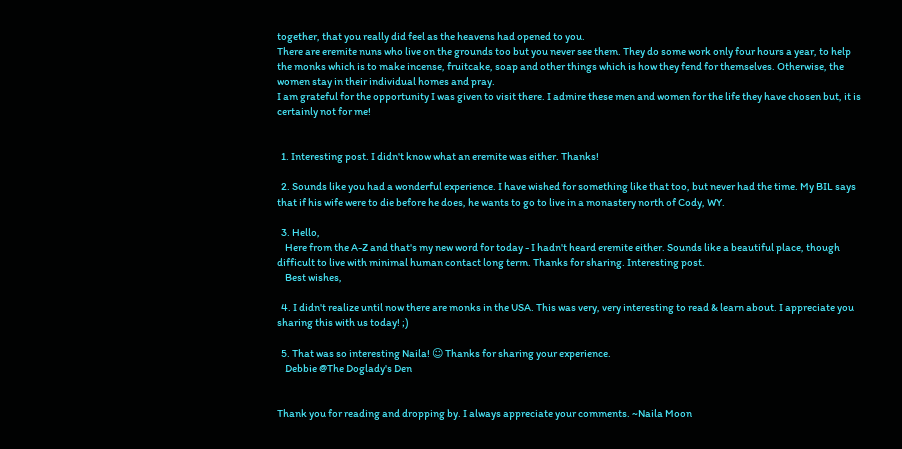together, that you really did feel as the heavens had opened to you.
There are eremite nuns who live on the grounds too but you never see them. They do some work only four hours a year, to help the monks which is to make incense, fruitcake, soap and other things which is how they fend for themselves. Otherwise, the women stay in their individual homes and pray.
I am grateful for the opportunity I was given to visit there. I admire these men and women for the life they have chosen but, it is certainly not for me!


  1. Interesting post. I didn't know what an eremite was either. Thanks!

  2. Sounds like you had a wonderful experience. I have wished for something like that too, but never had the time. My BIL says that if his wife were to die before he does, he wants to go to live in a monastery north of Cody, WY.

  3. Hello,
    Here from the A-Z and that's my new word for today - I hadn't heard eremite either. Sounds like a beautiful place, though difficult to live with minimal human contact long term. Thanks for sharing. Interesting post.
    Best wishes,

  4. I didn't realize until now there are monks in the USA. This was very, very interesting to read & learn about. I appreciate you sharing this with us today! ;)

  5. That was so interesting Naila! ☺ Thanks for sharing your experience.
    Debbie @The Doglady's Den


Thank you for reading and dropping by. I always appreciate your comments. ~Naila Moon